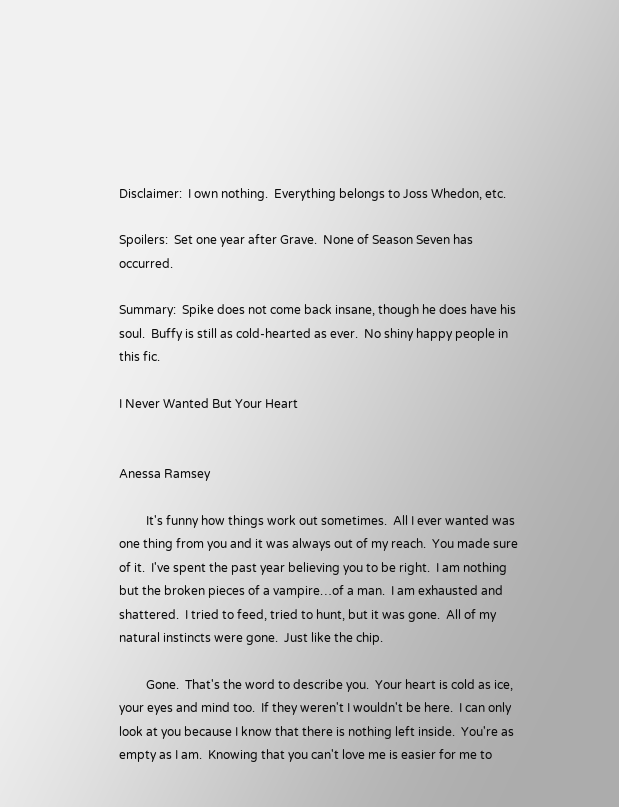Disclaimer:  I own nothing.  Everything belongs to Joss Whedon, etc.

Spoilers:  Set one year after Grave.  None of Season Seven has occurred.

Summary:  Spike does not come back insane, though he does have his soul.  Buffy is still as cold-hearted as ever.  No shiny happy people in this fic.

I Never Wanted But Your Heart


Anessa Ramsey

         It's funny how things work out sometimes.  All I ever wanted was one thing from you and it was always out of my reach.  You made sure of it.  I've spent the past year believing you to be right.  I am nothing but the broken pieces of a vampire…of a man.  I am exhausted and shattered.  I tried to feed, tried to hunt, but it was gone.  All of my natural instincts were gone.  Just like the chip.

         Gone.  That's the word to describe you.  Your heart is cold as ice, your eyes and mind too.  If they weren't I wouldn't be here.  I can only look at you because I know that there is nothing left inside.  You're as empty as I am.  Knowing that you can't love me is easier for me to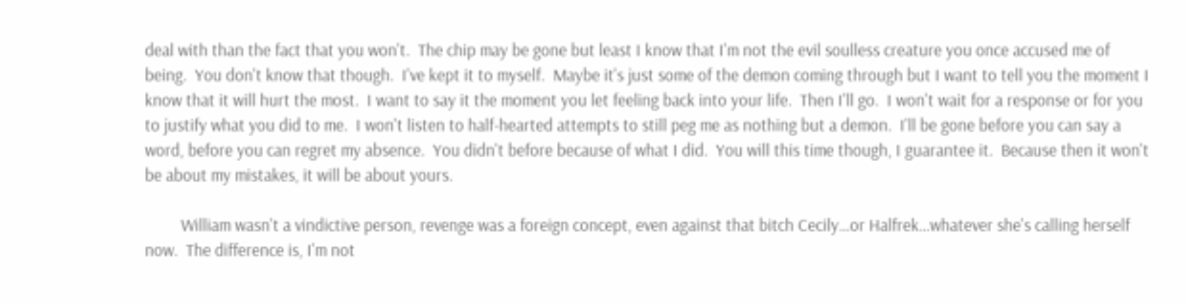deal with than the fact that you won't.  The chip may be gone but least I know that I'm not the evil soulless creature you once accused me of being.  You don't know that though.  I've kept it to myself.  Maybe it's just some of the demon coming through but I want to tell you the moment I know that it will hurt the most.  I want to say it the moment you let feeling back into your life.  Then I'll go.  I won't wait for a response or for you to justify what you did to me.  I won't listen to half-hearted attempts to still peg me as nothing but a demon.  I'll be gone before you can say a word, before you can regret my absence.  You didn't before because of what I did.  You will this time though, I guarantee it.  Because then it won't be about my mistakes, it will be about yours.

         William wasn't a vindictive person, revenge was a foreign concept, even against that bitch Cecily…or Halfrek…whatever she's calling herself now.  The difference is, I'm not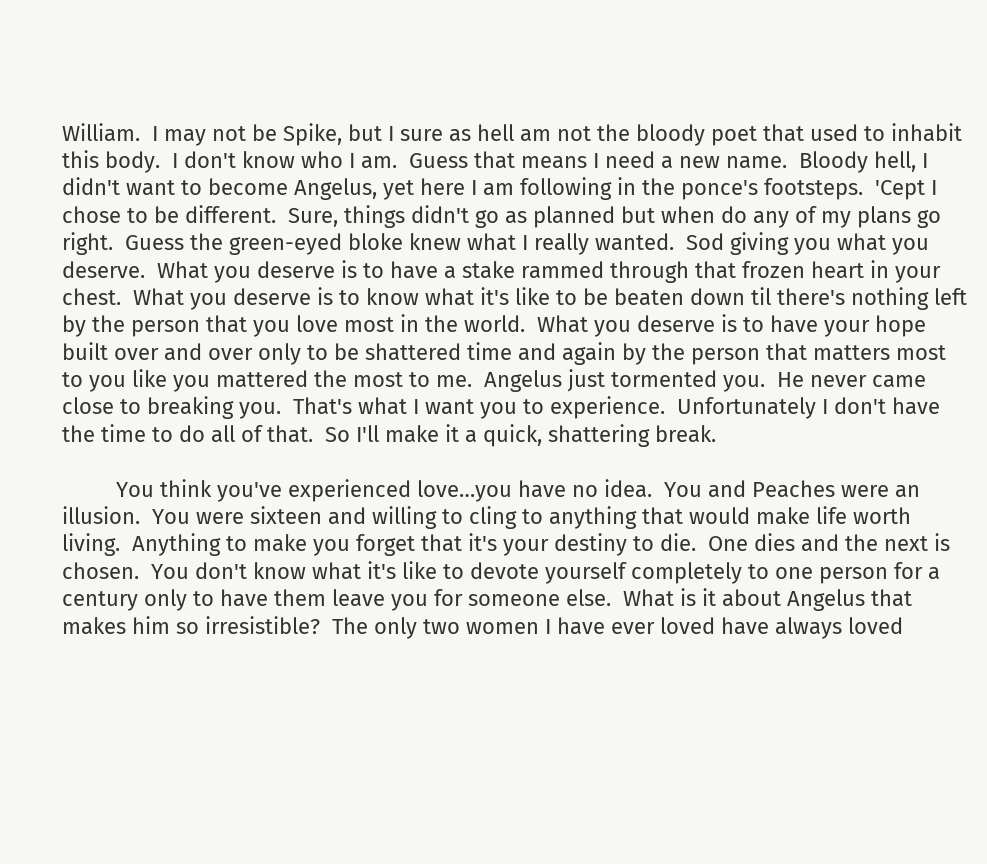William.  I may not be Spike, but I sure as hell am not the bloody poet that used to inhabit this body.  I don't know who I am.  Guess that means I need a new name.  Bloody hell, I didn't want to become Angelus, yet here I am following in the ponce's footsteps.  'Cept I chose to be different.  Sure, things didn't go as planned but when do any of my plans go right.  Guess the green-eyed bloke knew what I really wanted.  Sod giving you what you deserve.  What you deserve is to have a stake rammed through that frozen heart in your chest.  What you deserve is to know what it's like to be beaten down til there's nothing left by the person that you love most in the world.  What you deserve is to have your hope built over and over only to be shattered time and again by the person that matters most to you like you mattered the most to me.  Angelus just tormented you.  He never came close to breaking you.  That's what I want you to experience.  Unfortunately I don't have the time to do all of that.  So I'll make it a quick, shattering break.

         You think you've experienced love…you have no idea.  You and Peaches were an illusion.  You were sixteen and willing to cling to anything that would make life worth living.  Anything to make you forget that it's your destiny to die.  One dies and the next is chosen.  You don't know what it's like to devote yourself completely to one person for a century only to have them leave you for someone else.  What is it about Angelus that makes him so irresistible?  The only two women I have ever loved have always loved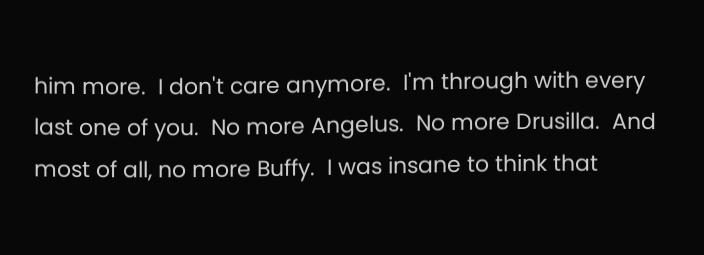him more.  I don't care anymore.  I'm through with every last one of you.  No more Angelus.  No more Drusilla.  And most of all, no more Buffy.  I was insane to think that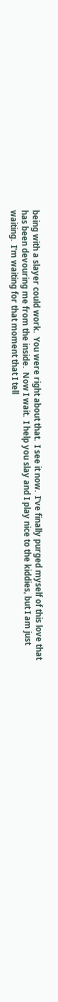being with a slayer could work.  You were right about that.  I see it now.  I've finally purged myself of this love that has been devouring me from the inside.  Now I wait.  I help you slay and I play nice to the kiddies, but I am just waiting.  I'm waiting for that moment that I tell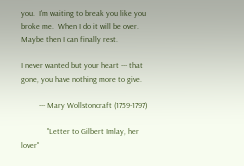you.  I'm waiting to break you like you broke me.  When I do it will be over.  Maybe then I can finally rest.

I never wanted but your heart --- that gone, you have nothing more to give.

         --- Mary Wollstoncraft (1759-1797)

             "Letter to Gilbert Imlay, her lover"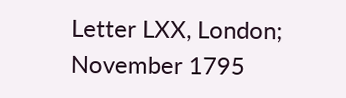Letter LXX, London; November 1795